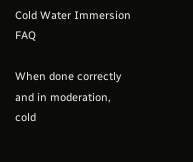Cold Water Immersion FAQ

When done correctly and in moderation, cold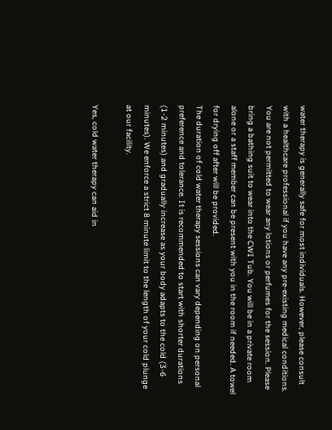water therapy is generally safe for most individuals. However, please consult with a healthcare professional if you have any pre-existing medical conditions.
You are not permitted to wear any lotions or perfumes for the session. Please bring a bathing suit to wear into the CWI Tub. You will be in a private room alone or a staff member can be present with you in the room if needed. A towel for drying off after will be provided.
The duration of cold water therapy sessions can vary depending on personal preference and tolerance. It is recommended to start with shorter durations (1-2 minutes) and gradually increase as your body adapts to the cold (3-6 minutes). We enforce a strict 8 minute limit to the length of your cold plunge at our facility.

Yes, cold water therapy can aid in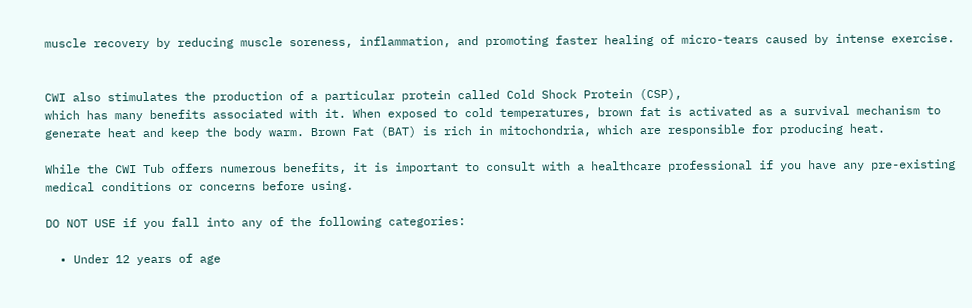muscle recovery by reducing muscle soreness, inflammation, and promoting faster healing of micro-tears caused by intense exercise.


CWI also stimulates the production of a particular protein called Cold Shock Protein (CSP),
which has many benefits associated with it. When exposed to cold temperatures, brown fat is activated as a survival mechanism to generate heat and keep the body warm. Brown Fat (BAT) is rich in mitochondria, which are responsible for producing heat.

While the CWI Tub offers numerous benefits, it is important to consult with a healthcare professional if you have any pre-existing medical conditions or concerns before using.

DO NOT USE if you fall into any of the following categories:

  • Under 12 years of age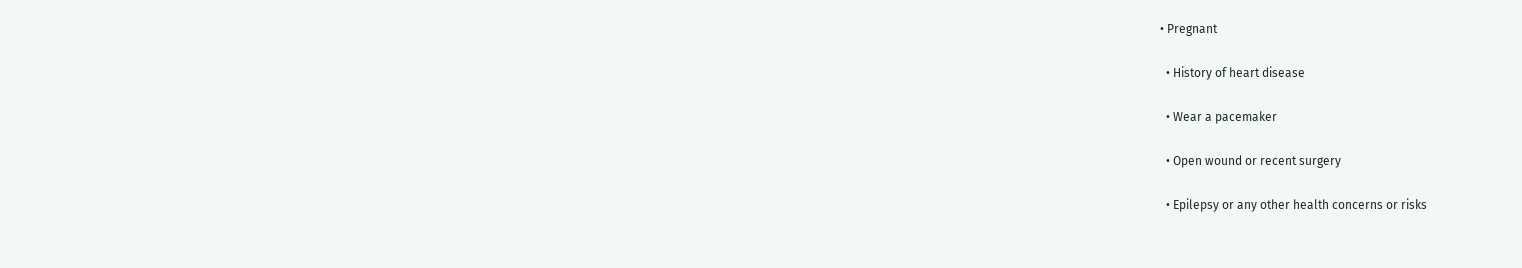• Pregnant

  • History of heart disease

  • Wear a pacemaker

  • Open wound or recent surgery

  • Epilepsy or any other health concerns or risks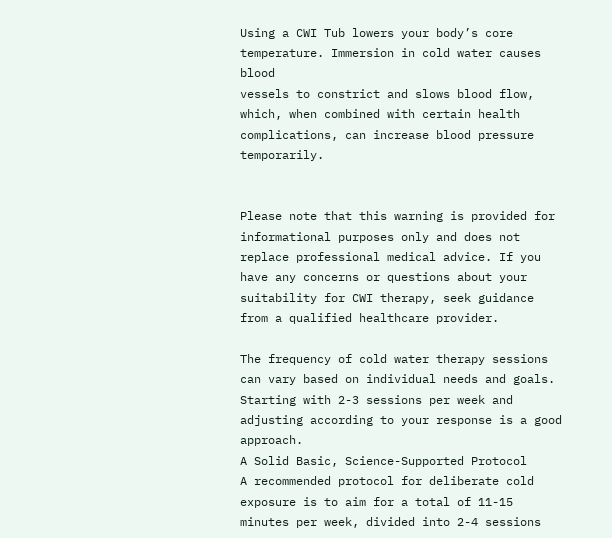Using a CWI Tub lowers your body’s core temperature. Immersion in cold water causes blood
vessels to constrict and slows blood flow, which, when combined with certain health
complications, can increase blood pressure temporarily.


Please note that this warning is provided for informational purposes only and does not replace professional medical advice. If you have any concerns or questions about your suitability for CWI therapy, seek guidance from a qualified healthcare provider.

The frequency of cold water therapy sessions can vary based on individual needs and goals. Starting with 2-3 sessions per week and adjusting according to your response is a good approach.
A Solid Basic, Science-Supported Protocol
A recommended protocol for deliberate cold  exposure is to aim for a total of 11-15 minutes per week, divided into 2-4 sessions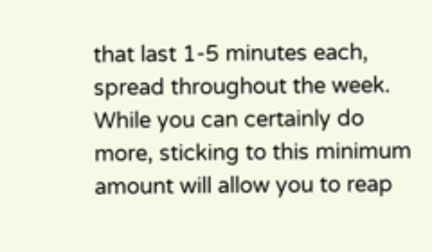that last 1-5 minutes each, spread throughout the week. While you can certainly do more, sticking to this minimum amount will allow you to reap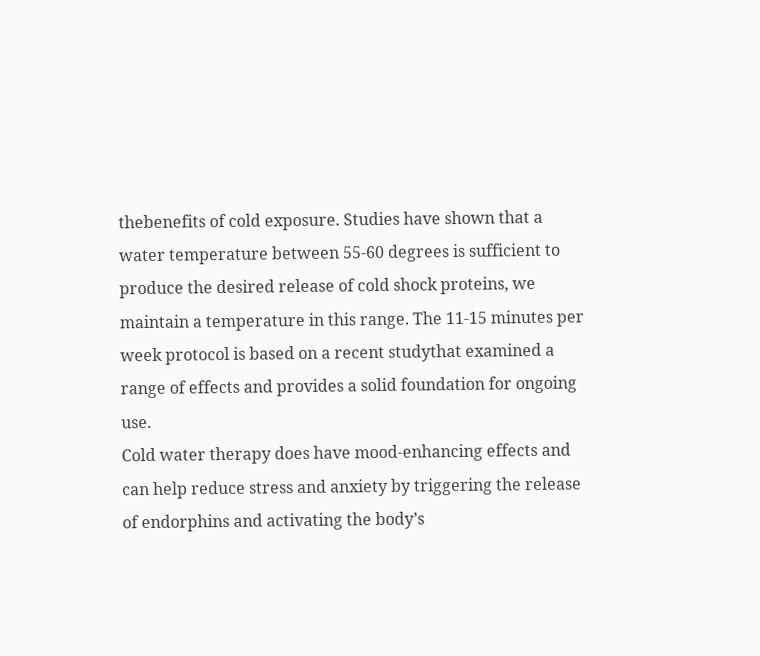thebenefits of cold exposure. Studies have shown that a water temperature between 55-60 degrees is sufficient to produce the desired release of cold shock proteins, we maintain a temperature in this range. The 11-15 minutes per week protocol is based on a recent studythat examined a range of effects and provides a solid foundation for ongoing use.
Cold water therapy does have mood-enhancing effects and can help reduce stress and anxiety by triggering the release of endorphins and activating the body’s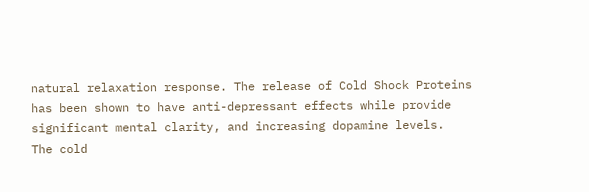natural relaxation response. The release of Cold Shock Proteins has been shown to have anti-depressant effects while provide significant mental clarity, and increasing dopamine levels.
The cold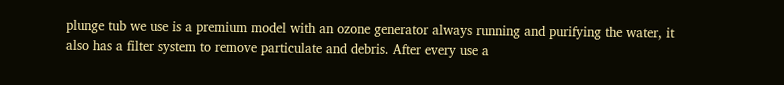plunge tub we use is a premium model with an ozone generator always running and purifying the water, it also has a filter system to remove particulate and debris. After every use a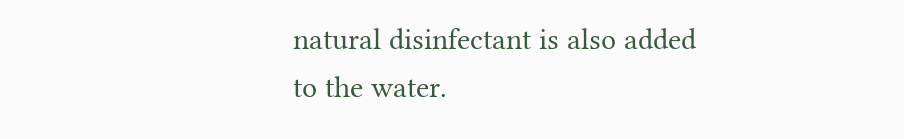natural disinfectant is also added to the water.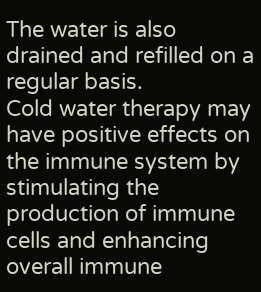The water is also drained and refilled on a regular basis.
Cold water therapy may have positive effects on the immune system by stimulating the production of immune cells and enhancing overall immune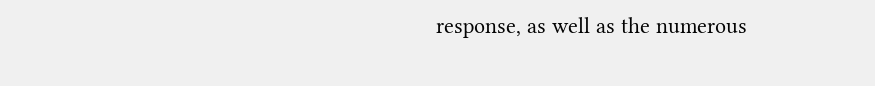response, as well as the numerous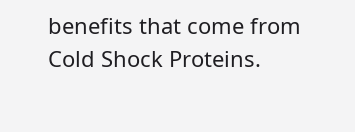benefits that come from Cold Shock Proteins.